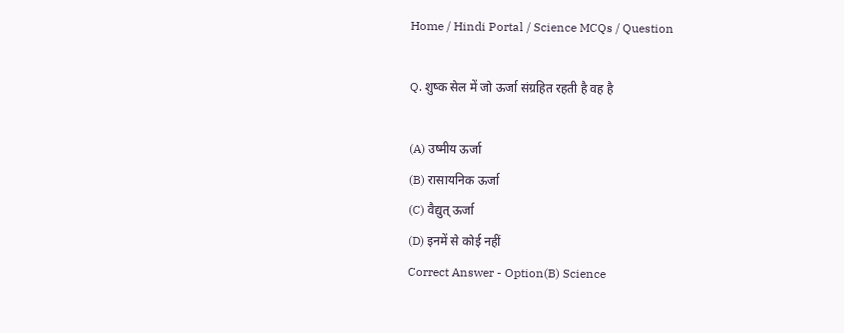Home / Hindi Portal / Science MCQs / Question

Q. शुष्क सेल में जो ऊर्जा संग्रहित रहती है वह है

(A) उष्मीय ऊर्जा
(B) रासायनिक ऊर्जा
(C) वैद्युत् ऊर्जा
(D) इनमें से कोई नहीं
Correct Answer - Option(B) Science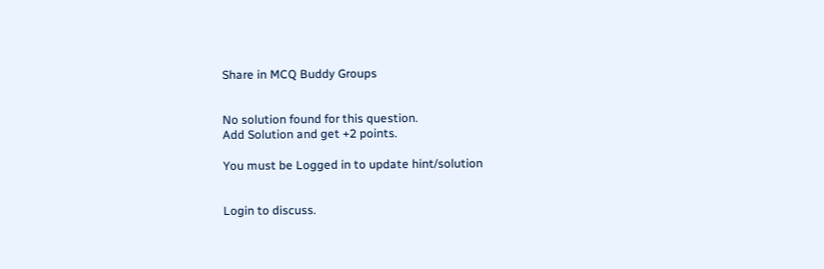Share in MCQ Buddy Groups


No solution found for this question.
Add Solution and get +2 points.

You must be Logged in to update hint/solution


Login to discuss.